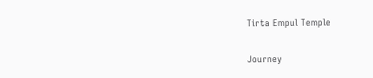Tirta Empul Temple

Journey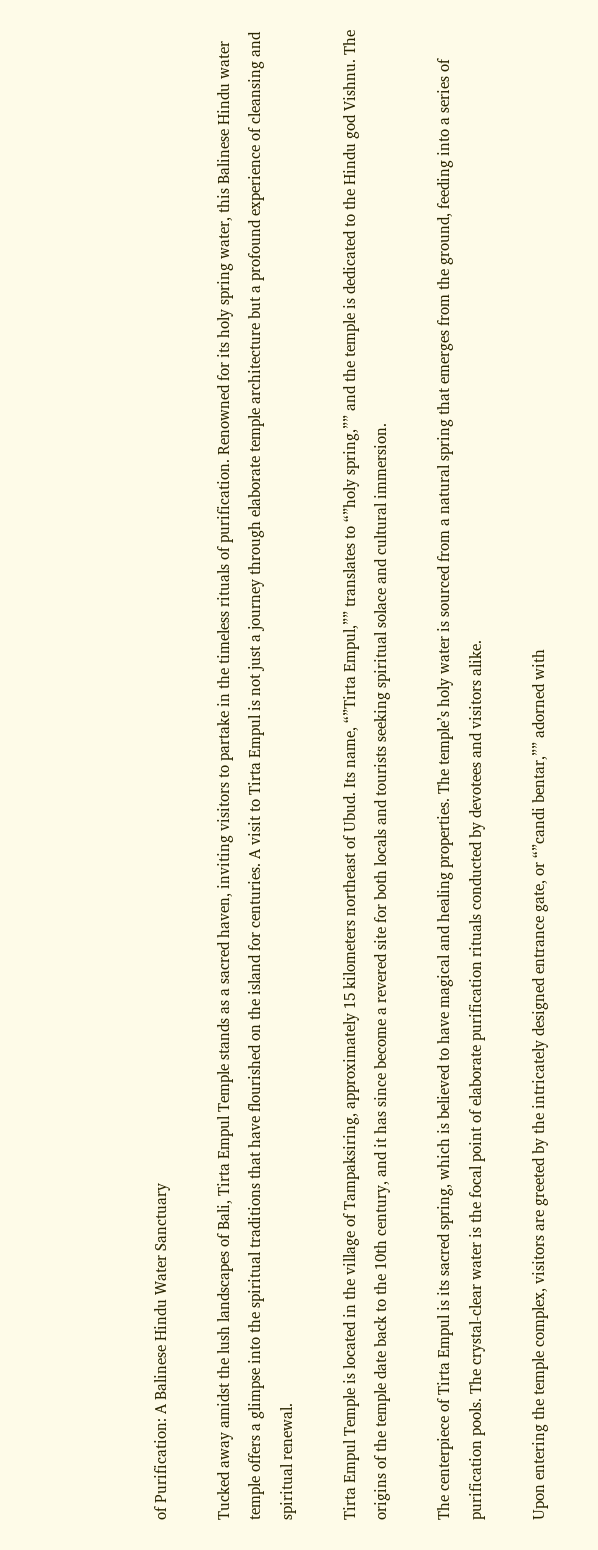of Purification: A Balinese Hindu Water Sanctuary

Tucked away amidst the lush landscapes of Bali, Tirta Empul Temple stands as a sacred haven, inviting visitors to partake in the timeless rituals of purification. Renowned for its holy spring water, this Balinese Hindu water temple offers a glimpse into the spiritual traditions that have flourished on the island for centuries. A visit to Tirta Empul is not just a journey through elaborate temple architecture but a profound experience of cleansing and spiritual renewal.

Tirta Empul Temple is located in the village of Tampaksiring, approximately 15 kilometers northeast of Ubud. Its name, “”Tirta Empul,”” translates to “”holy spring,”” and the temple is dedicated to the Hindu god Vishnu. The origins of the temple date back to the 10th century, and it has since become a revered site for both locals and tourists seeking spiritual solace and cultural immersion.

The centerpiece of Tirta Empul is its sacred spring, which is believed to have magical and healing properties. The temple’s holy water is sourced from a natural spring that emerges from the ground, feeding into a series of purification pools. The crystal-clear water is the focal point of elaborate purification rituals conducted by devotees and visitors alike.

Upon entering the temple complex, visitors are greeted by the intricately designed entrance gate, or “”candi bentar,”” adorned with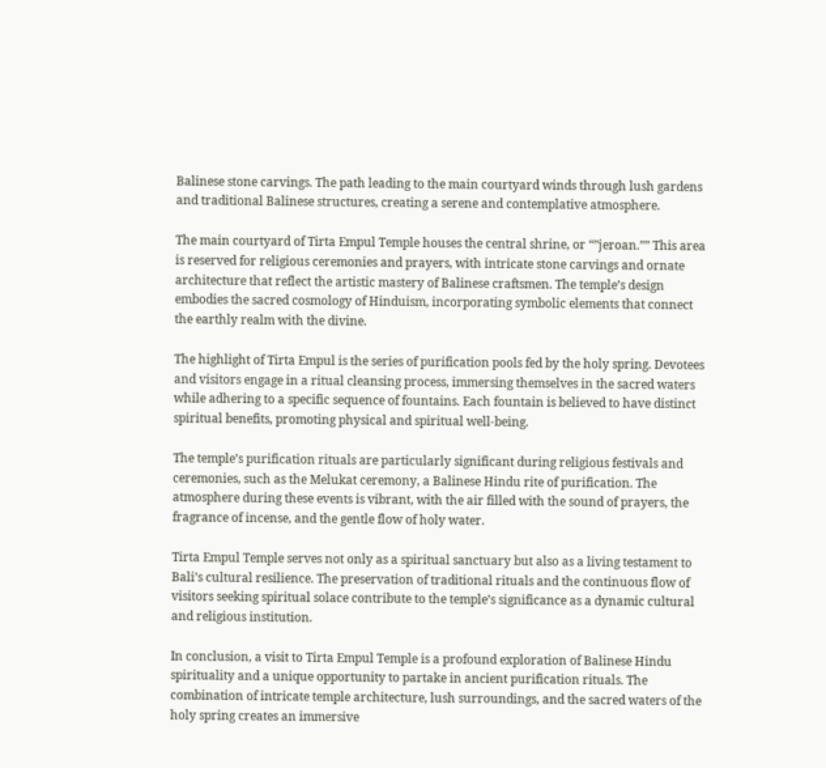Balinese stone carvings. The path leading to the main courtyard winds through lush gardens and traditional Balinese structures, creating a serene and contemplative atmosphere.

The main courtyard of Tirta Empul Temple houses the central shrine, or “”jeroan.”” This area is reserved for religious ceremonies and prayers, with intricate stone carvings and ornate architecture that reflect the artistic mastery of Balinese craftsmen. The temple’s design embodies the sacred cosmology of Hinduism, incorporating symbolic elements that connect the earthly realm with the divine.

The highlight of Tirta Empul is the series of purification pools fed by the holy spring. Devotees and visitors engage in a ritual cleansing process, immersing themselves in the sacred waters while adhering to a specific sequence of fountains. Each fountain is believed to have distinct spiritual benefits, promoting physical and spiritual well-being.

The temple’s purification rituals are particularly significant during religious festivals and ceremonies, such as the Melukat ceremony, a Balinese Hindu rite of purification. The atmosphere during these events is vibrant, with the air filled with the sound of prayers, the fragrance of incense, and the gentle flow of holy water.

Tirta Empul Temple serves not only as a spiritual sanctuary but also as a living testament to Bali’s cultural resilience. The preservation of traditional rituals and the continuous flow of visitors seeking spiritual solace contribute to the temple’s significance as a dynamic cultural and religious institution.

In conclusion, a visit to Tirta Empul Temple is a profound exploration of Balinese Hindu spirituality and a unique opportunity to partake in ancient purification rituals. The combination of intricate temple architecture, lush surroundings, and the sacred waters of the holy spring creates an immersive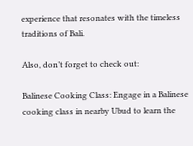experience that resonates with the timeless traditions of Bali.

Also, don’t forget to check out:

Balinese Cooking Class: Engage in a Balinese cooking class in nearby Ubud to learn the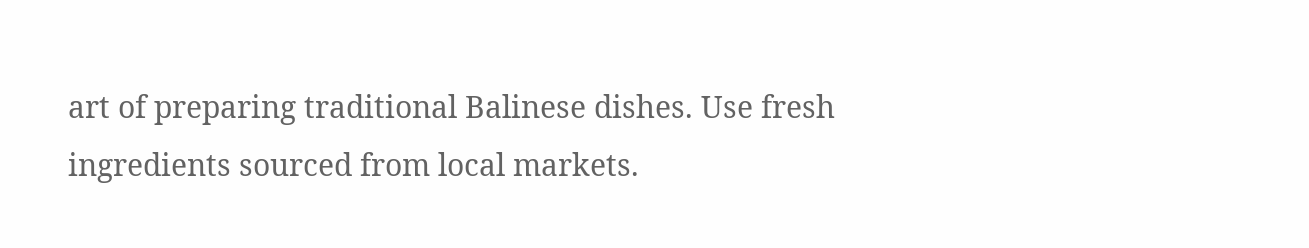art of preparing traditional Balinese dishes. Use fresh ingredients sourced from local markets.